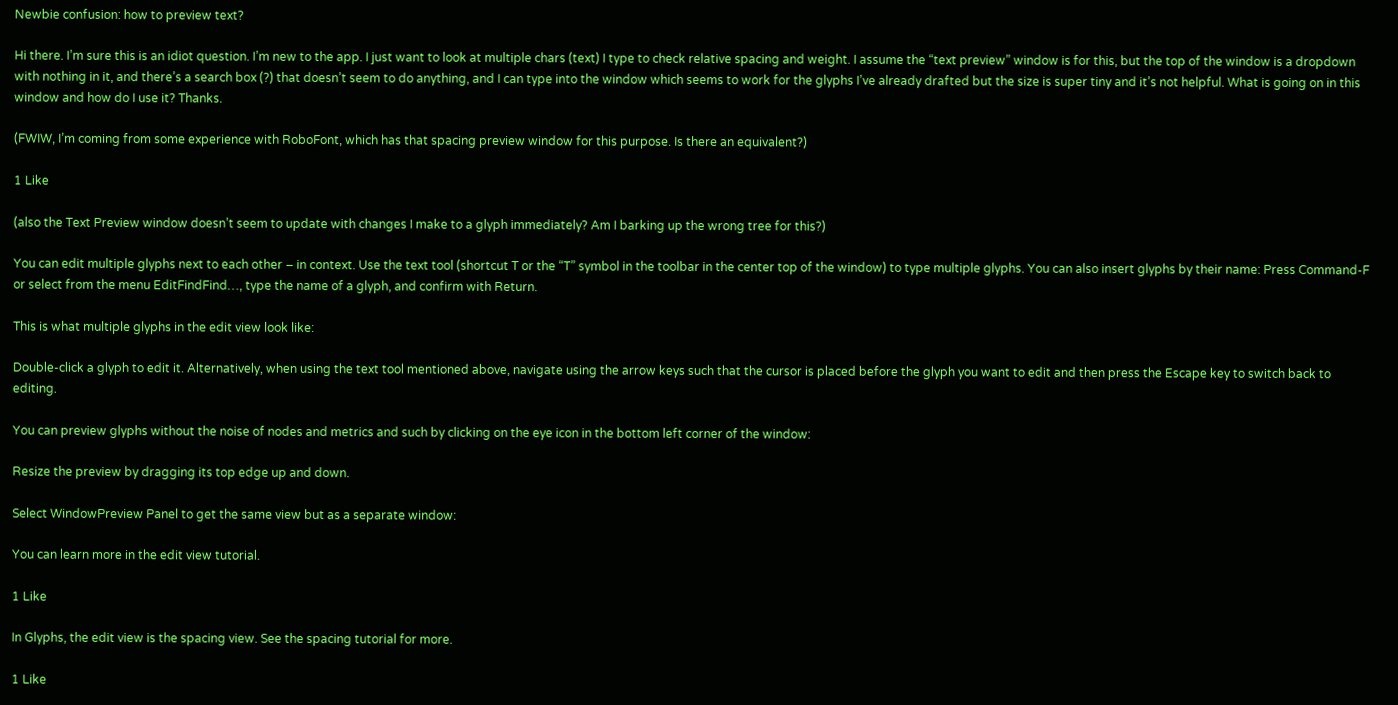Newbie confusion: how to preview text?

Hi there. I’m sure this is an idiot question. I’m new to the app. I just want to look at multiple chars (text) I type to check relative spacing and weight. I assume the “text preview” window is for this, but the top of the window is a dropdown with nothing in it, and there’s a search box (?) that doesn’t seem to do anything, and I can type into the window which seems to work for the glyphs I’ve already drafted but the size is super tiny and it’s not helpful. What is going on in this window and how do I use it? Thanks.

(FWIW, I’m coming from some experience with RoboFont, which has that spacing preview window for this purpose. Is there an equivalent?)

1 Like

(also the Text Preview window doesn’t seem to update with changes I make to a glyph immediately? Am I barking up the wrong tree for this?)

You can edit multiple glyphs next to each other – in context. Use the text tool (shortcut T or the “T” symbol in the toolbar in the center top of the window) to type multiple glyphs. You can also insert glyphs by their name: Press Command-F or select from the menu EditFindFind…, type the name of a glyph, and confirm with Return.

This is what multiple glyphs in the edit view look like:

Double-click a glyph to edit it. Alternatively, when using the text tool mentioned above, navigate using the arrow keys such that the cursor is placed before the glyph you want to edit and then press the Escape key to switch back to editing.

You can preview glyphs without the noise of nodes and metrics and such by clicking on the eye icon in the bottom left corner of the window:

Resize the preview by dragging its top edge up and down.

Select WindowPreview Panel to get the same view but as a separate window:

You can learn more in the edit view tutorial.

1 Like

In Glyphs, the edit view is the spacing view. See the spacing tutorial for more.

1 Like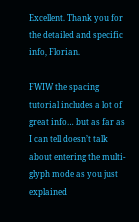Excellent. Thank you for the detailed and specific info, Florian.

FWIW the spacing tutorial includes a lot of great info… but as far as I can tell doesn’t talk about entering the multi-glyph mode as you just explained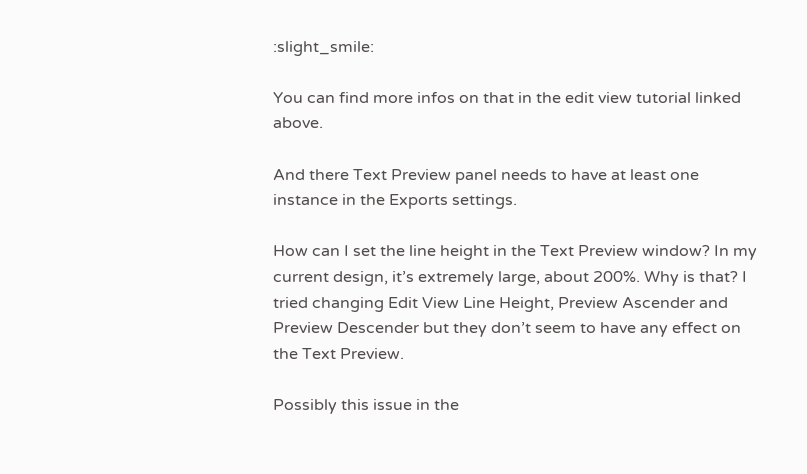:slight_smile:

You can find more infos on that in the edit view tutorial linked above.

And there Text Preview panel needs to have at least one instance in the Exports settings.

How can I set the line height in the Text Preview window? In my current design, it’s extremely large, about 200%. Why is that? I tried changing Edit View Line Height, Preview Ascender and Preview Descender but they don’t seem to have any effect on the Text Preview.

Possibly this issue in the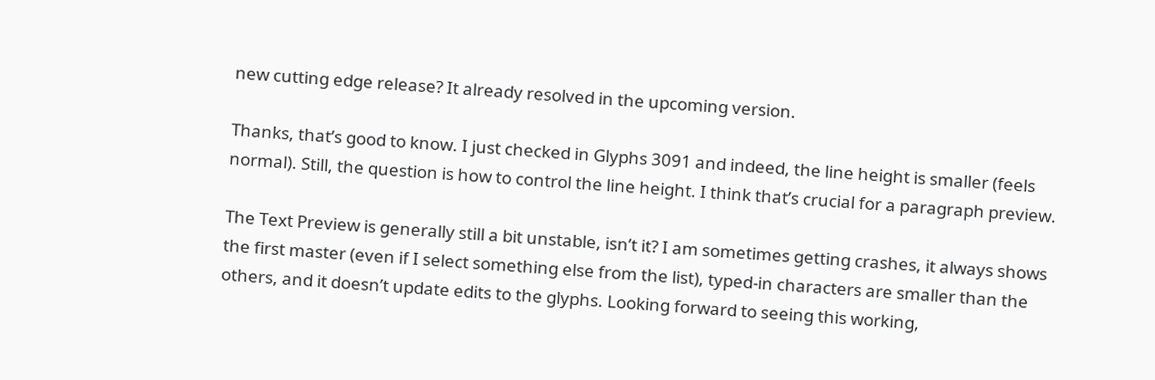new cutting edge release? It already resolved in the upcoming version.

Thanks, that’s good to know. I just checked in Glyphs 3091 and indeed, the line height is smaller (feels normal). Still, the question is how to control the line height. I think that’s crucial for a paragraph preview.

The Text Preview is generally still a bit unstable, isn’t it? I am sometimes getting crashes, it always shows the first master (even if I select something else from the list), typed-in characters are smaller than the others, and it doesn’t update edits to the glyphs. Looking forward to seeing this working,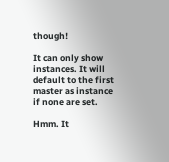though!

It can only show instances. It will default to the first master as instance if none are set.

Hmm. It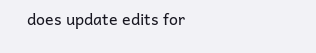does update edits for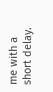me with a short delay.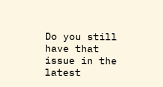Do you still have that issue in the latest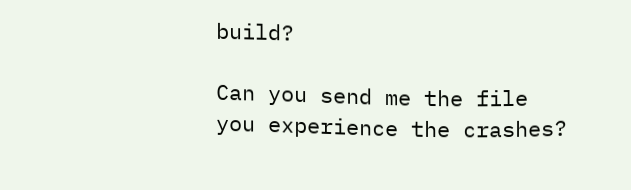build?

Can you send me the file you experience the crashes?